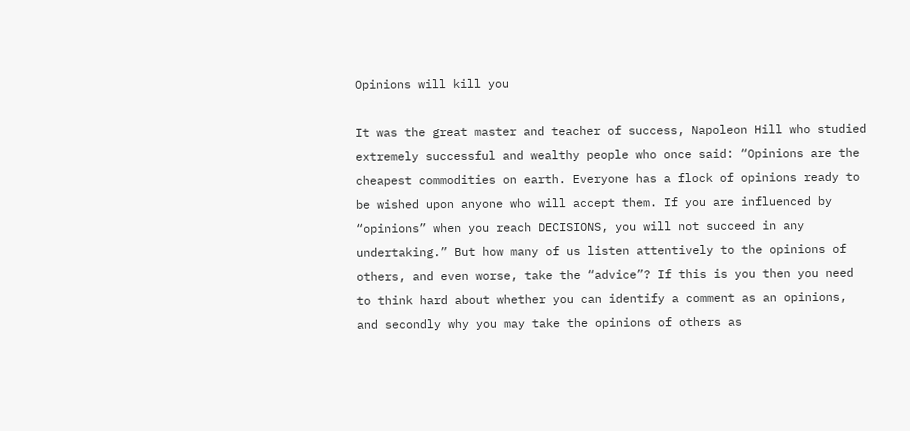Opinions will kill you

It was the great master and teacher of success, Napoleon Hill who studied extremely successful and wealthy people who once said: “Opinions are the cheapest commodities on earth. Everyone has a flock of opinions ready to be wished upon anyone who will accept them. If you are influenced by “opinions” when you reach DECISIONS, you will not succeed in any undertaking.” But how many of us listen attentively to the opinions of others, and even worse, take the “advice”? If this is you then you need to think hard about whether you can identify a comment as an opinions, and secondly why you may take the opinions of others as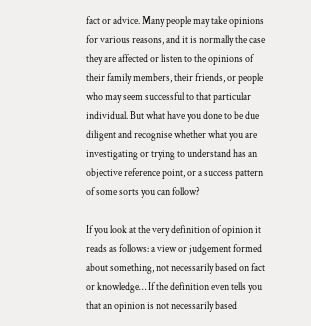fact or advice. Many people may take opinions for various reasons, and it is normally the case they are affected or listen to the opinions of their family members, their friends, or people who may seem successful to that particular individual. But what have you done to be due diligent and recognise whether what you are investigating or trying to understand has an objective reference point, or a success pattern of some sorts you can follow?

If you look at the very definition of opinion it reads as follows: a view or judgement formed about something, not necessarily based on fact or knowledge… If the definition even tells you that an opinion is not necessarily based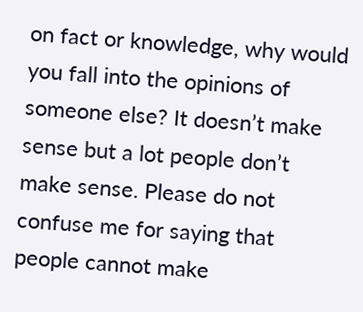on fact or knowledge, why would you fall into the opinions of someone else? It doesn’t make sense but a lot people don’t make sense. Please do not confuse me for saying that people cannot make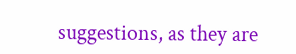suggestions, as they are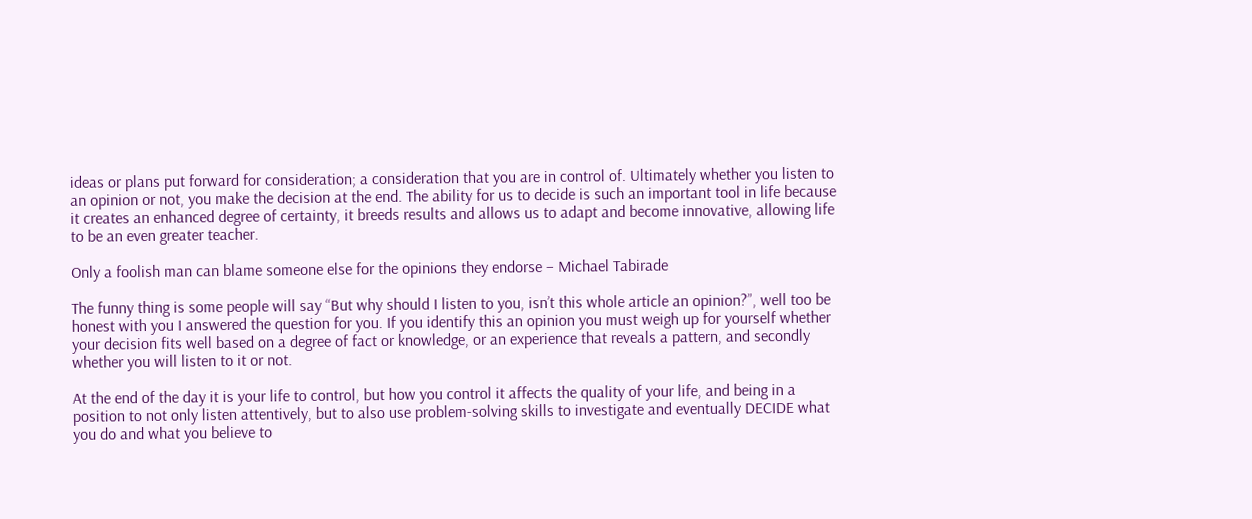ideas or plans put forward for consideration; a consideration that you are in control of. Ultimately whether you listen to an opinion or not, you make the decision at the end. The ability for us to decide is such an important tool in life because it creates an enhanced degree of certainty, it breeds results and allows us to adapt and become innovative, allowing life to be an even greater teacher.

Only a foolish man can blame someone else for the opinions they endorse – Michael Tabirade

The funny thing is some people will say “But why should I listen to you, isn’t this whole article an opinion?”, well too be honest with you I answered the question for you. If you identify this an opinion you must weigh up for yourself whether your decision fits well based on a degree of fact or knowledge, or an experience that reveals a pattern, and secondly whether you will listen to it or not.

At the end of the day it is your life to control, but how you control it affects the quality of your life, and being in a position to not only listen attentively, but to also use problem-solving skills to investigate and eventually DECIDE what you do and what you believe to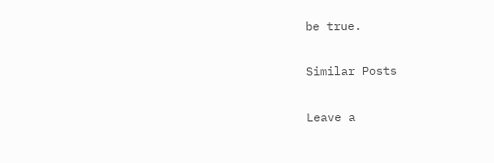be true.

Similar Posts

Leave a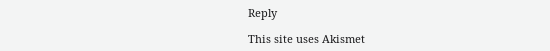Reply

This site uses Akismet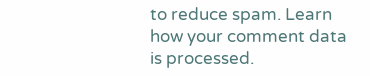to reduce spam. Learn how your comment data is processed.